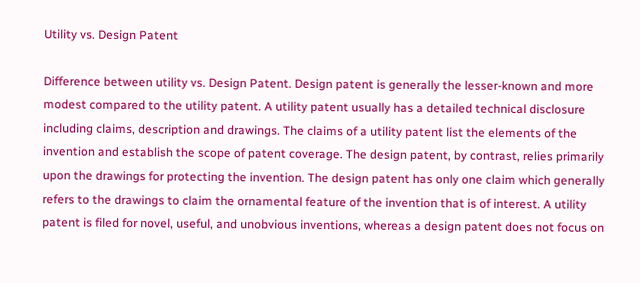Utility vs. Design Patent

Difference between utility vs. Design Patent. Design patent is generally the lesser-known and more modest compared to the utility patent. A utility patent usually has a detailed technical disclosure including claims, description and drawings. The claims of a utility patent list the elements of the invention and establish the scope of patent coverage. The design patent, by contrast, relies primarily upon the drawings for protecting the invention. The design patent has only one claim which generally refers to the drawings to claim the ornamental feature of the invention that is of interest. A utility patent is filed for novel, useful, and unobvious inventions, whereas a design patent does not focus on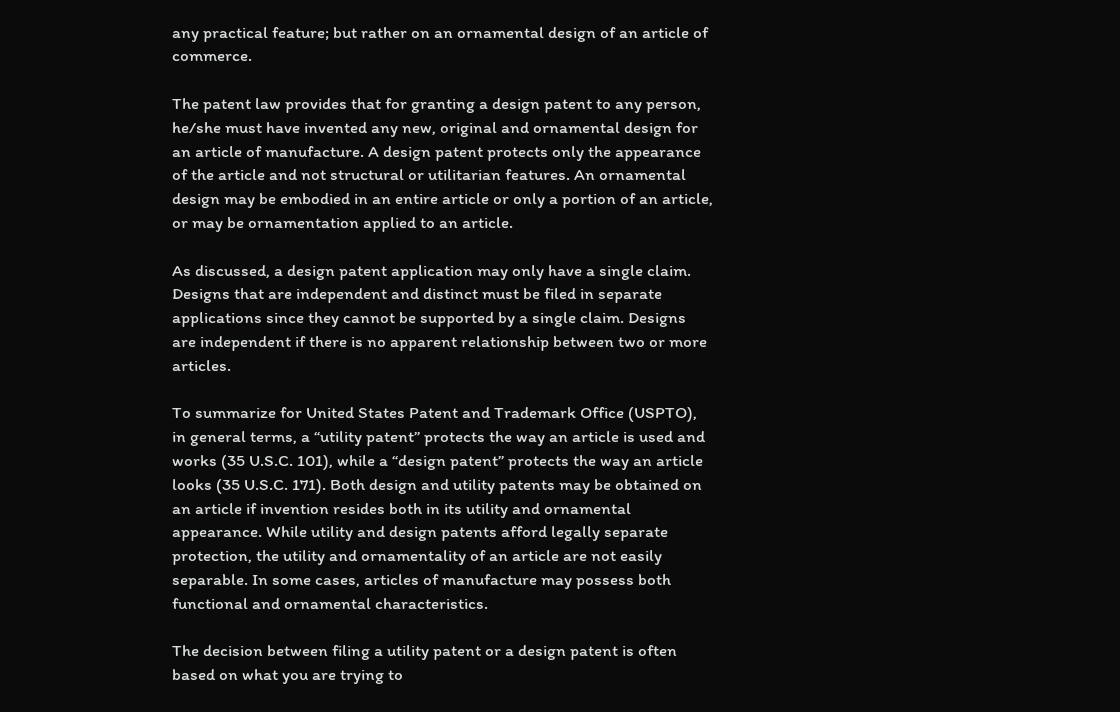any practical feature; but rather on an ornamental design of an article of commerce.

The patent law provides that for granting a design patent to any person, he/she must have invented any new, original and ornamental design for an article of manufacture. A design patent protects only the appearance of the article and not structural or utilitarian features. An ornamental design may be embodied in an entire article or only a portion of an article, or may be ornamentation applied to an article.

As discussed, a design patent application may only have a single claim. Designs that are independent and distinct must be filed in separate applications since they cannot be supported by a single claim. Designs are independent if there is no apparent relationship between two or more articles.

To summarize for United States Patent and Trademark Office (USPTO), in general terms, a “utility patent” protects the way an article is used and works (35 U.S.C. 101), while a “design patent” protects the way an article looks (35 U.S.C. 171). Both design and utility patents may be obtained on an article if invention resides both in its utility and ornamental appearance. While utility and design patents afford legally separate protection, the utility and ornamentality of an article are not easily separable. In some cases, articles of manufacture may possess both functional and ornamental characteristics.

The decision between filing a utility patent or a design patent is often based on what you are trying to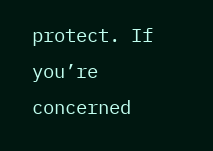protect. If you’re concerned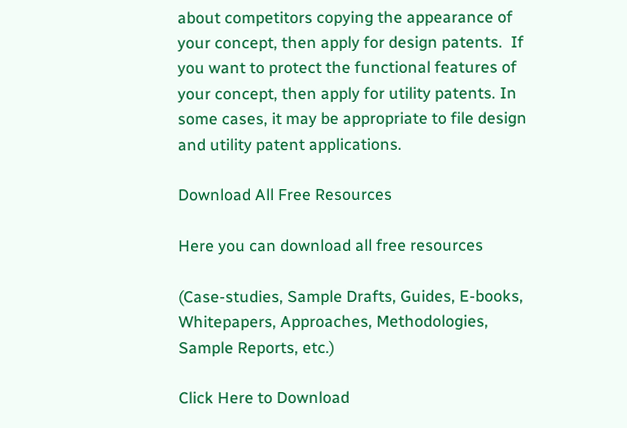about competitors copying the appearance of your concept, then apply for design patents.  If you want to protect the functional features of your concept, then apply for utility patents. In some cases, it may be appropriate to file design and utility patent applications.

Download All Free Resources

Here you can download all free resources

(Case-studies, Sample Drafts, Guides, E-books, Whitepapers, Approaches, Methodologies, Sample Reports, etc.)

Click Here to Download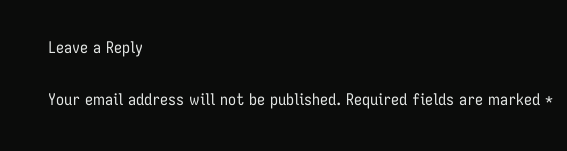Leave a Reply

Your email address will not be published. Required fields are marked *